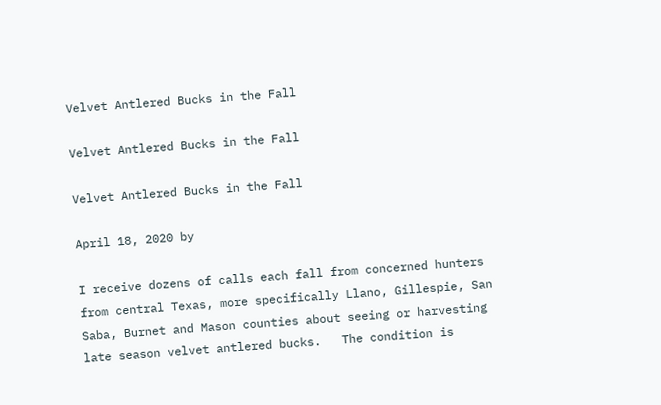Velvet Antlered Bucks in the Fall

Velvet Antlered Bucks in the Fall

Velvet Antlered Bucks in the Fall

April 18, 2020 by

I receive dozens of calls each fall from concerned hunters from central Texas, more specifically Llano, Gillespie, San Saba, Burnet and Mason counties about seeing or harvesting late season velvet antlered bucks.   The condition is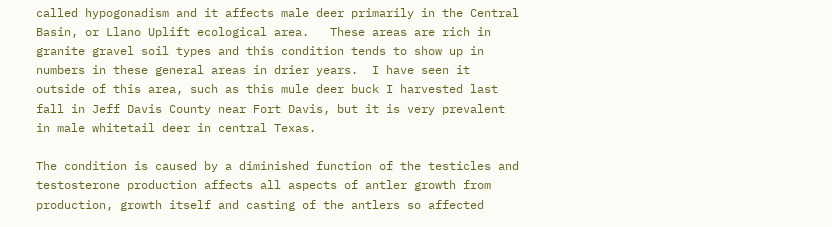called hypogonadism and it affects male deer primarily in the Central Basin, or Llano Uplift ecological area.   These areas are rich in granite gravel soil types and this condition tends to show up in numbers in these general areas in drier years.  I have seen it outside of this area, such as this mule deer buck I harvested last fall in Jeff Davis County near Fort Davis, but it is very prevalent in male whitetail deer in central Texas.

The condition is caused by a diminished function of the testicles and testosterone production affects all aspects of antler growth from production, growth itself and casting of the antlers so affected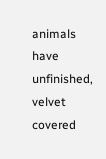animals have unfinished, velvet covered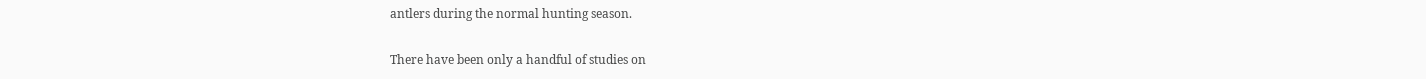antlers during the normal hunting season.

There have been only a handful of studies on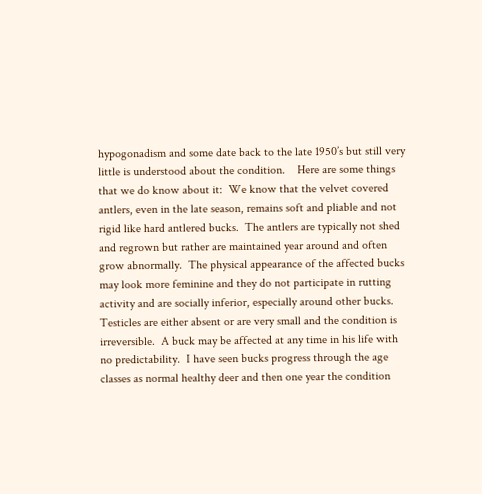hypogonadism and some date back to the late 1950’s but still very little is understood about the condition.    Here are some things that we do know about it:  We know that the velvet covered antlers, even in the late season, remains soft and pliable and not rigid like hard antlered bucks.  The antlers are typically not shed and regrown but rather are maintained year around and often grow abnormally.  The physical appearance of the affected bucks may look more feminine and they do not participate in rutting activity and are socially inferior, especially around other bucks.  Testicles are either absent or are very small and the condition is irreversible.  A buck may be affected at any time in his life with no predictability.  I have seen bucks progress through the age classes as normal healthy deer and then one year the condition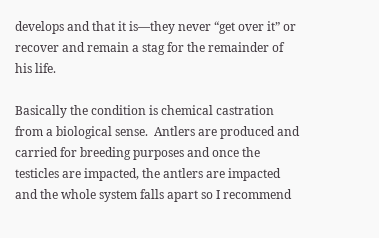develops and that it is—they never “get over it” or recover and remain a stag for the remainder of his life.

Basically the condition is chemical castration from a biological sense.  Antlers are produced and carried for breeding purposes and once the testicles are impacted, the antlers are impacted and the whole system falls apart so I recommend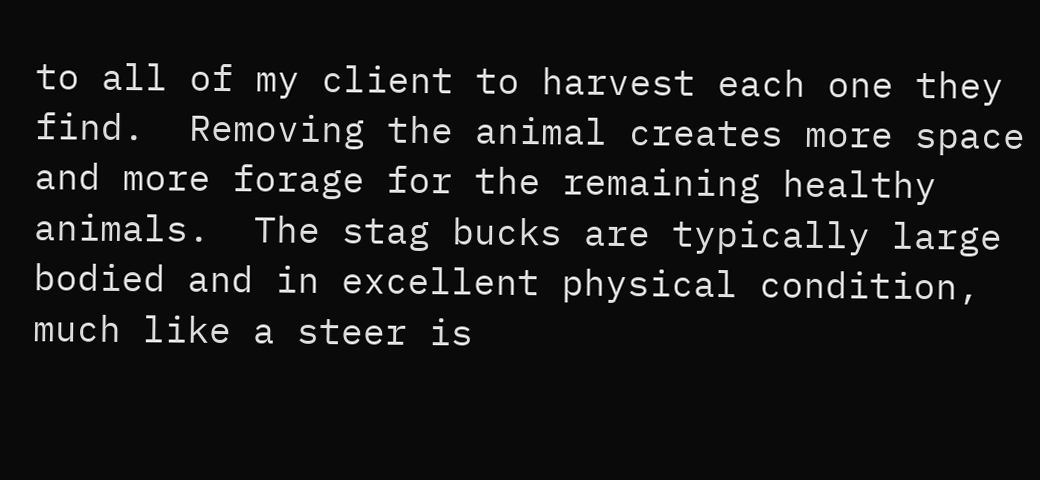to all of my client to harvest each one they find.  Removing the animal creates more space and more forage for the remaining healthy animals.  The stag bucks are typically large bodied and in excellent physical condition, much like a steer is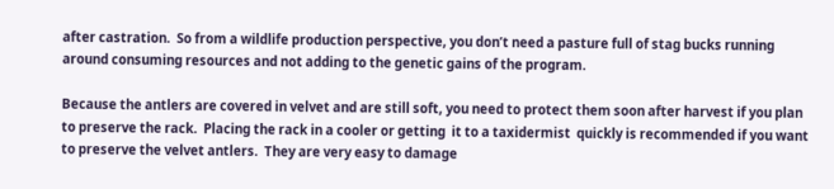after castration.  So from a wildlife production perspective, you don’t need a pasture full of stag bucks running around consuming resources and not adding to the genetic gains of the program.

Because the antlers are covered in velvet and are still soft, you need to protect them soon after harvest if you plan to preserve the rack.  Placing the rack in a cooler or getting  it to a taxidermist  quickly is recommended if you want to preserve the velvet antlers.  They are very easy to damage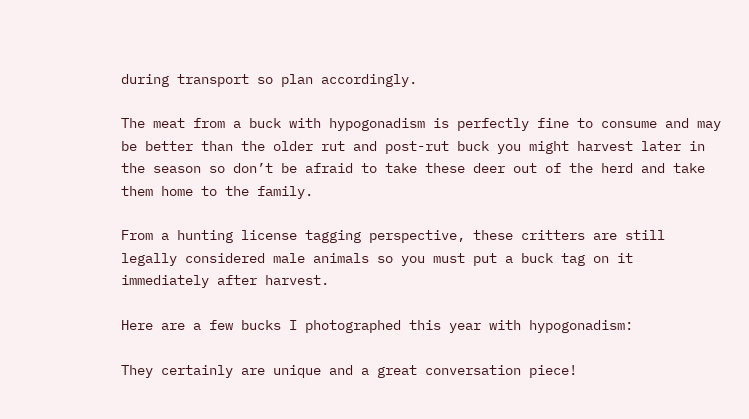during transport so plan accordingly.

The meat from a buck with hypogonadism is perfectly fine to consume and may be better than the older rut and post-rut buck you might harvest later in the season so don’t be afraid to take these deer out of the herd and take them home to the family.

From a hunting license tagging perspective, these critters are still legally considered male animals so you must put a buck tag on it immediately after harvest.

Here are a few bucks I photographed this year with hypogonadism:

They certainly are unique and a great conversation piece!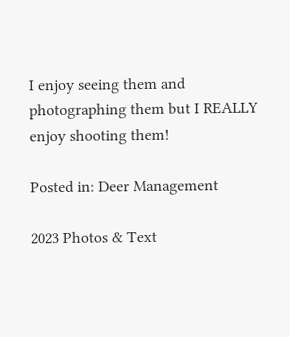I enjoy seeing them and photographing them but I REALLY enjoy shooting them!

Posted in: Deer Management

2023 Photos & Text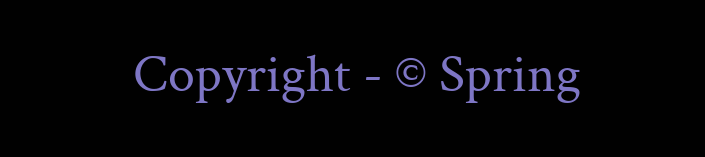Copyright - © Spring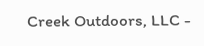Creek Outdoors, LLC -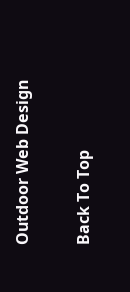Outdoor Web Design

Back To Top